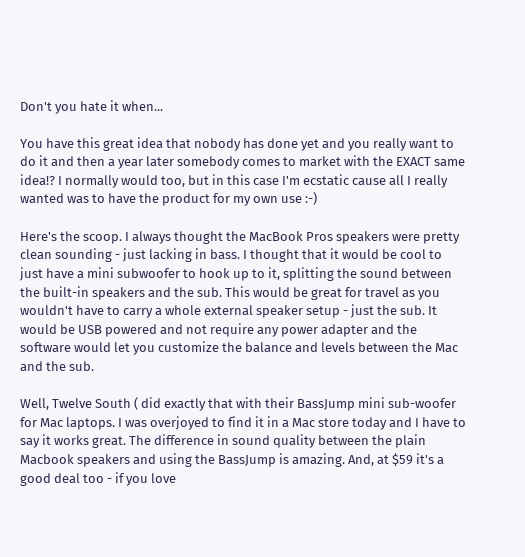Don't you hate it when...

You have this great idea that nobody has done yet and you really want to do it and then a year later somebody comes to market with the EXACT same idea!? I normally would too, but in this case I'm ecstatic cause all I really wanted was to have the product for my own use :-)

Here's the scoop. I always thought the MacBook Pros speakers were pretty clean sounding - just lacking in bass. I thought that it would be cool to just have a mini subwoofer to hook up to it, splitting the sound between the built-in speakers and the sub. This would be great for travel as you wouldn't have to carry a whole external speaker setup - just the sub. It would be USB powered and not require any power adapter and the software would let you customize the balance and levels between the Mac and the sub.

Well, Twelve South ( did exactly that with their BassJump mini sub-woofer for Mac laptops. I was overjoyed to find it in a Mac store today and I have to say it works great. The difference in sound quality between the plain Macbook speakers and using the BassJump is amazing. And, at $59 it's a good deal too - if you love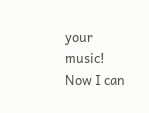your music! Now I can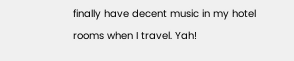finally have decent music in my hotel rooms when I travel. Yah!